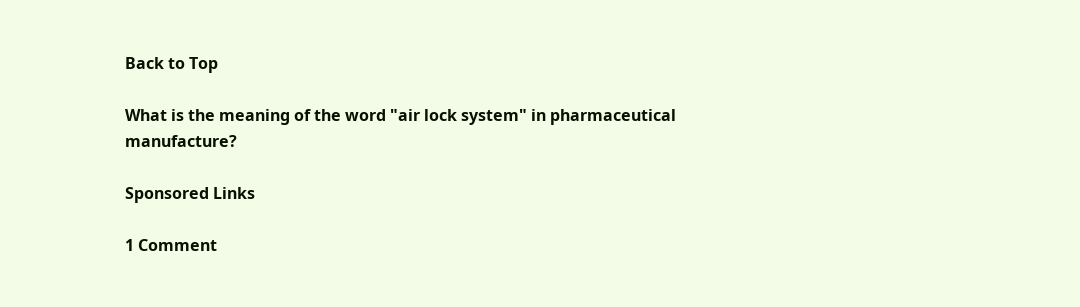Back to Top

What is the meaning of the word "air lock system" in pharmaceutical manufacture?

Sponsored Links

1 Comment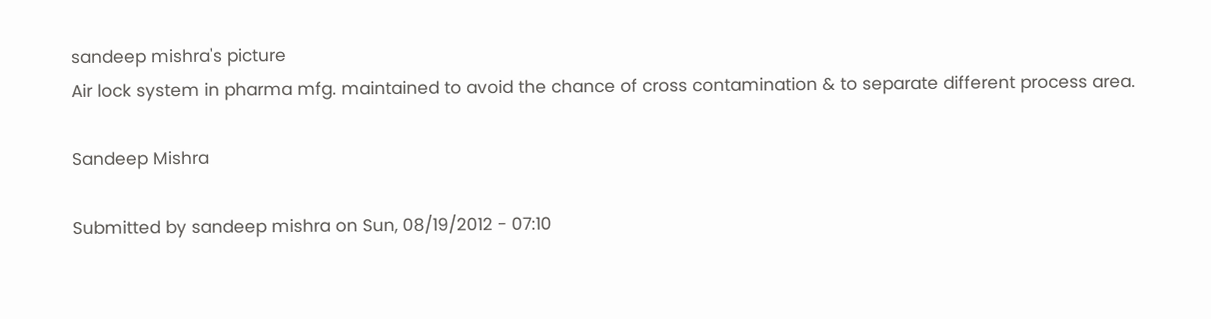sandeep mishra's picture
Air lock system in pharma mfg. maintained to avoid the chance of cross contamination & to separate different process area.

Sandeep Mishra

Submitted by sandeep mishra on Sun, 08/19/2012 - 07:10